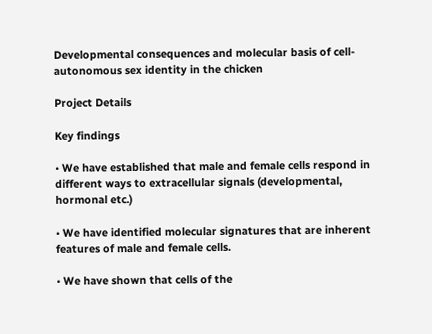Developmental consequences and molecular basis of cell-autonomous sex identity in the chicken

Project Details

Key findings

• We have established that male and female cells respond in different ways to extracellular signals (developmental, hormonal etc.)

• We have identified molecular signatures that are inherent features of male and female cells.

• We have shown that cells of the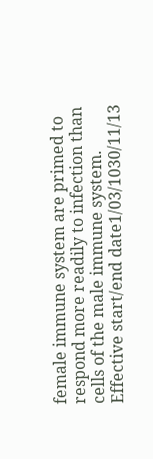female immune system are primed to respond more readily to infection than cells of the male immune system.
Effective start/end date1/03/1030/11/13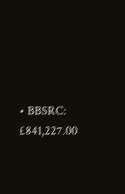• BBSRC: £841,227.00